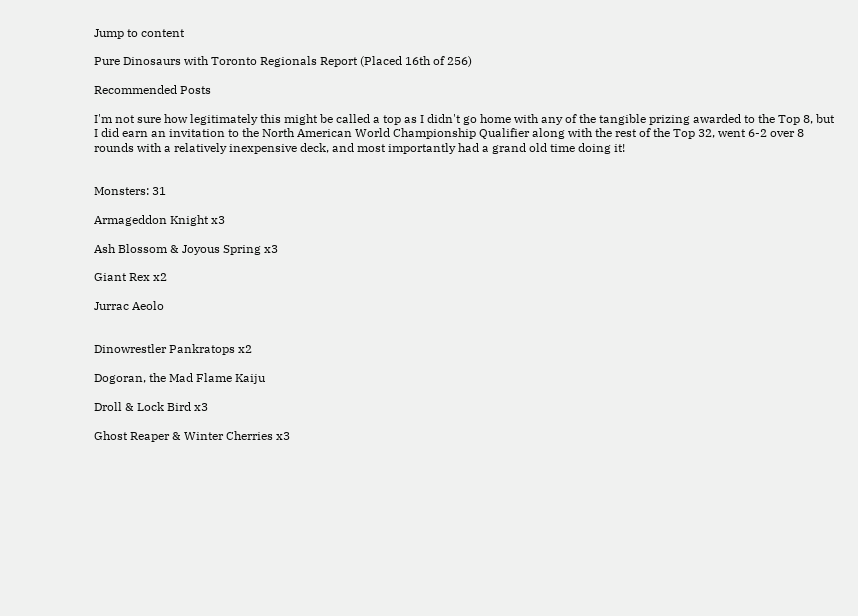Jump to content

Pure Dinosaurs with Toronto Regionals Report (Placed 16th of 256)

Recommended Posts

I'm not sure how legitimately this might be called a top as I didn't go home with any of the tangible prizing awarded to the Top 8, but I did earn an invitation to the North American World Championship Qualifier along with the rest of the Top 32, went 6-2 over 8 rounds with a relatively inexpensive deck, and most importantly had a grand old time doing it!


Monsters: 31

Armageddon Knight x3

Ash Blossom & Joyous Spring x3

Giant Rex x2

Jurrac Aeolo


Dinowrestler Pankratops x2

Dogoran, the Mad Flame Kaiju

Droll & Lock Bird x3

Ghost Reaper & Winter Cherries x3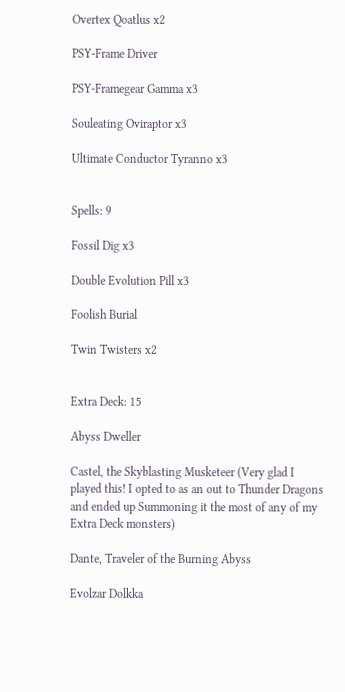Overtex Qoatlus x2

PSY-Frame Driver

PSY-Framegear Gamma x3

Souleating Oviraptor x3

Ultimate Conductor Tyranno x3


Spells: 9

Fossil Dig x3

Double Evolution Pill x3

Foolish Burial

Twin Twisters x2


Extra Deck: 15

Abyss Dweller

Castel, the Skyblasting Musketeer (Very glad I played this! I opted to as an out to Thunder Dragons and ended up Summoning it the most of any of my Extra Deck monsters)

Dante, Traveler of the Burning Abyss

Evolzar Dolkka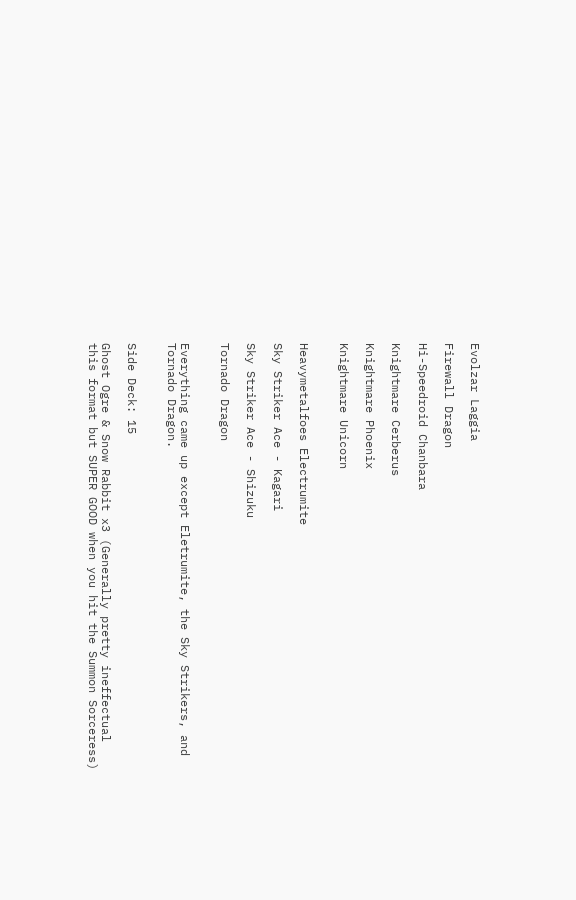Evolzar Laggia

Firewall Dragon

Hi-Speedroid Chanbara

Knightmare Cerberus

Knightmare Phoenix

Knightmare Unicorn


Heavymetalfoes Electrumite

Sky Striker Ace - Kagari

Sky Striker Ace - Shizuku

Tornado Dragon


Everything came up except Eletrumite, the Sky Strikers, and Tornado Dragon.


Side Deck: 15

Ghost Ogre & Snow Rabbit x3 (Generally pretty ineffectual this format but SUPER GOOD when you hit the Summon Sorceress)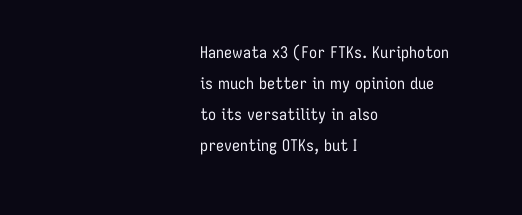Hanewata x3 (For FTKs. Kuriphoton is much better in my opinion due to its versatility in also preventing OTKs, but I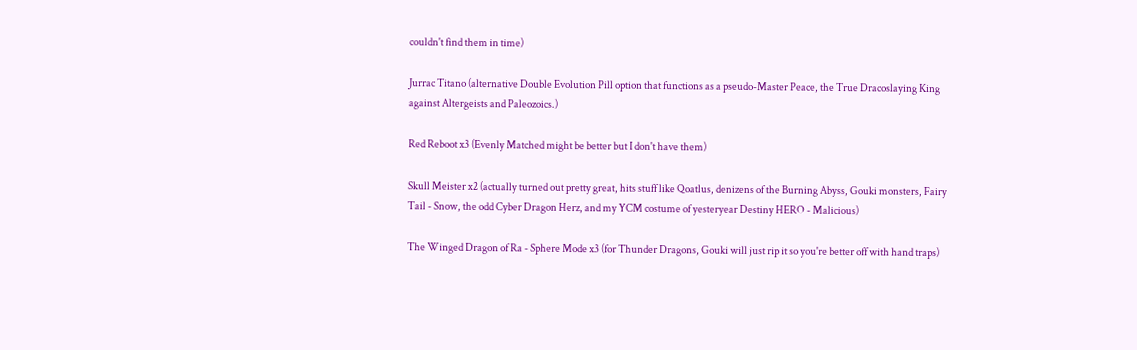couldn't find them in time)

Jurrac Titano (alternative Double Evolution Pill option that functions as a pseudo-Master Peace, the True Dracoslaying King against Altergeists and Paleozoics.)

Red Reboot x3 (Evenly Matched might be better but I don't have them)

Skull Meister x2 (actually turned out pretty great, hits stuff like Qoatlus, denizens of the Burning Abyss, Gouki monsters, Fairy Tail - Snow, the odd Cyber Dragon Herz, and my YCM costume of yesteryear Destiny HERO - Malicious)

The Winged Dragon of Ra - Sphere Mode x3 (for Thunder Dragons, Gouki will just rip it so you're better off with hand traps)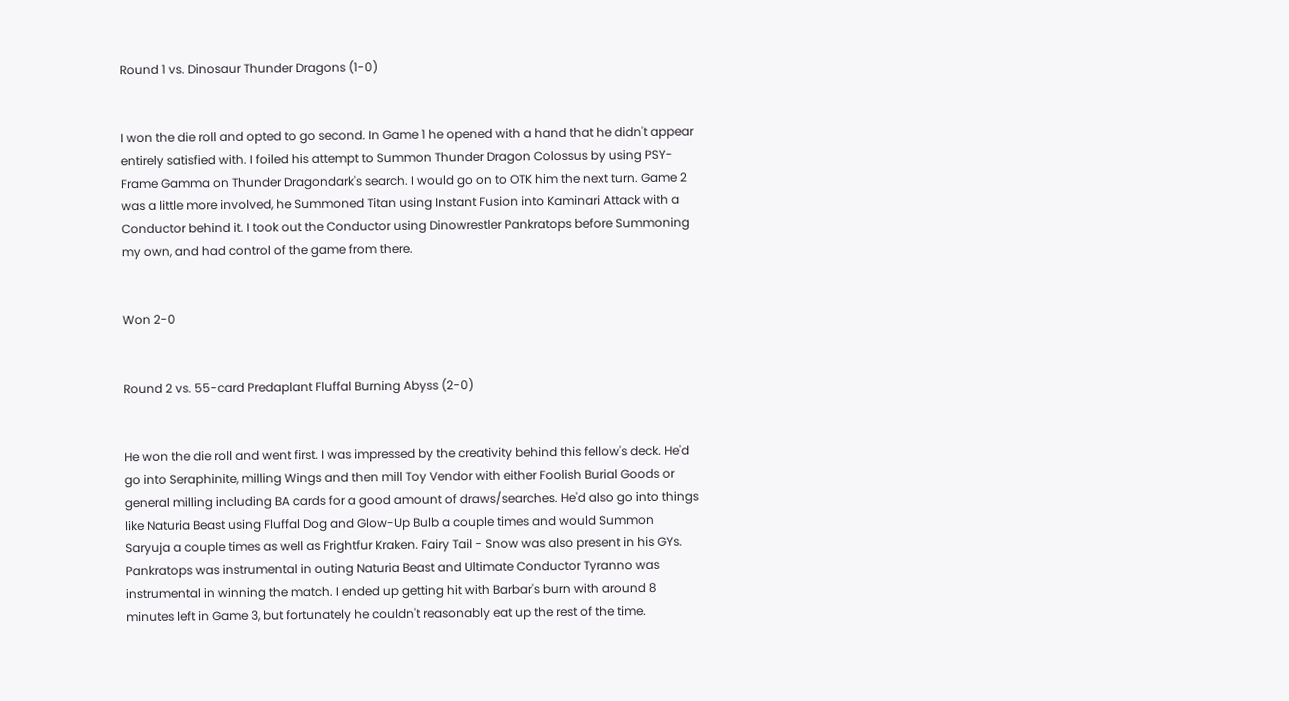Round 1 vs. Dinosaur Thunder Dragons (1-0)


I won the die roll and opted to go second. In Game 1 he opened with a hand that he didn't appear entirely satisfied with. I foiled his attempt to Summon Thunder Dragon Colossus by using PSY-Frame Gamma on Thunder Dragondark's search. I would go on to OTK him the next turn. Game 2 was a little more involved, he Summoned Titan using Instant Fusion into Kaminari Attack with a Conductor behind it. I took out the Conductor using Dinowrestler Pankratops before Summoning my own, and had control of the game from there.


Won 2-0


Round 2 vs. 55-card Predaplant Fluffal Burning Abyss (2-0)


He won the die roll and went first. I was impressed by the creativity behind this fellow's deck. He'd go into Seraphinite, milling Wings and then mill Toy Vendor with either Foolish Burial Goods or general milling including BA cards for a good amount of draws/searches. He'd also go into things like Naturia Beast using Fluffal Dog and Glow-Up Bulb a couple times and would Summon Saryuja a couple times as well as Frightfur Kraken. Fairy Tail - Snow was also present in his GYs. Pankratops was instrumental in outing Naturia Beast and Ultimate Conductor Tyranno was instrumental in winning the match. I ended up getting hit with Barbar's burn with around 8 minutes left in Game 3, but fortunately he couldn't reasonably eat up the rest of the time.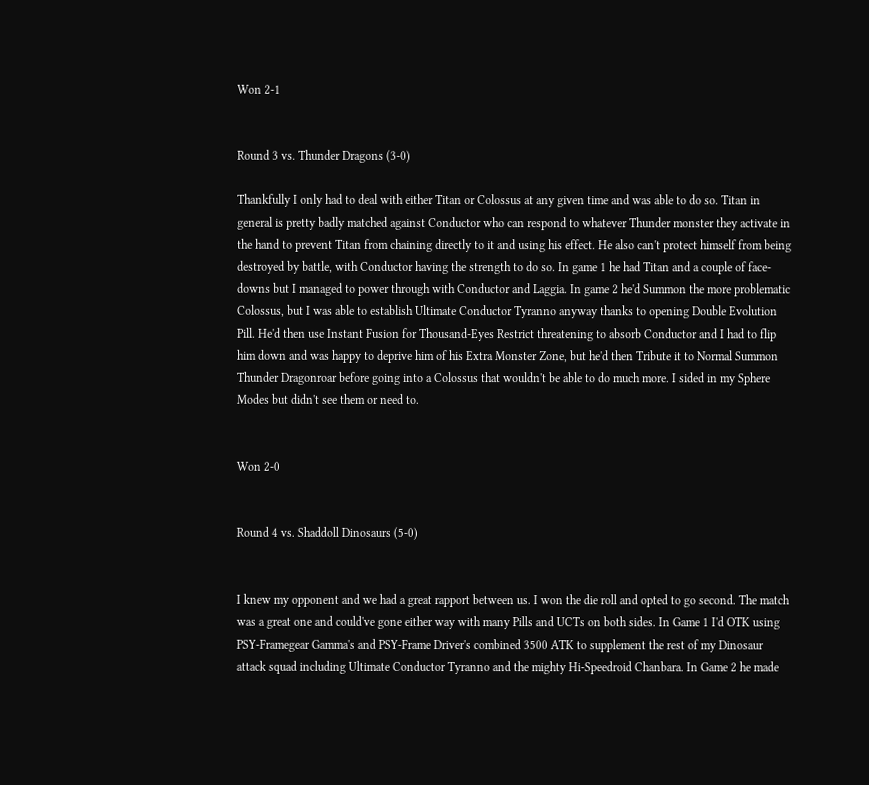Won 2-1


Round 3 vs. Thunder Dragons (3-0)

Thankfully I only had to deal with either Titan or Colossus at any given time and was able to do so. Titan in general is pretty badly matched against Conductor who can respond to whatever Thunder monster they activate in the hand to prevent Titan from chaining directly to it and using his effect. He also can't protect himself from being destroyed by battle, with Conductor having the strength to do so. In game 1 he had Titan and a couple of face-downs but I managed to power through with Conductor and Laggia. In game 2 he'd Summon the more problematic Colossus, but I was able to establish Ultimate Conductor Tyranno anyway thanks to opening Double Evolution Pill. He'd then use Instant Fusion for Thousand-Eyes Restrict threatening to absorb Conductor and I had to flip him down and was happy to deprive him of his Extra Monster Zone, but he'd then Tribute it to Normal Summon Thunder Dragonroar before going into a Colossus that wouldn't be able to do much more. I sided in my Sphere Modes but didn't see them or need to.


Won 2-0


Round 4 vs. Shaddoll Dinosaurs (5-0)


I knew my opponent and we had a great rapport between us. I won the die roll and opted to go second. The match was a great one and could've gone either way with many Pills and UCTs on both sides. In Game 1 I'd OTK using PSY-Framegear Gamma's and PSY-Frame Driver's combined 3500 ATK to supplement the rest of my Dinosaur attack squad including Ultimate Conductor Tyranno and the mighty Hi-Speedroid Chanbara. In Game 2 he made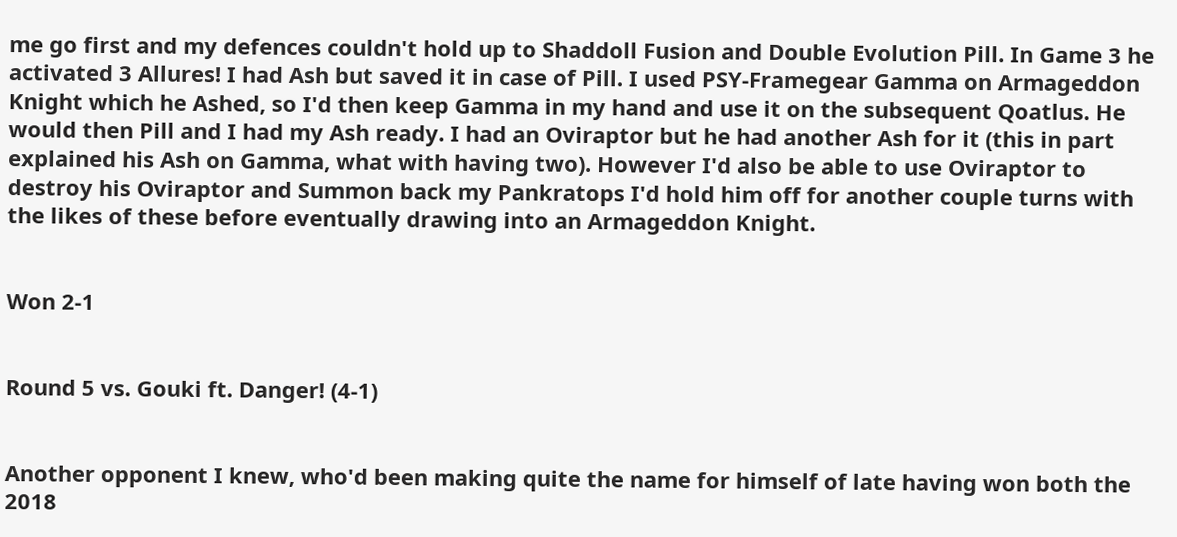me go first and my defences couldn't hold up to Shaddoll Fusion and Double Evolution Pill. In Game 3 he activated 3 Allures! I had Ash but saved it in case of Pill. I used PSY-Framegear Gamma on Armageddon Knight which he Ashed, so I'd then keep Gamma in my hand and use it on the subsequent Qoatlus. He would then Pill and I had my Ash ready. I had an Oviraptor but he had another Ash for it (this in part explained his Ash on Gamma, what with having two). However I'd also be able to use Oviraptor to destroy his Oviraptor and Summon back my Pankratops I'd hold him off for another couple turns with the likes of these before eventually drawing into an Armageddon Knight.


Won 2-1


Round 5 vs. Gouki ft. Danger! (4-1)


Another opponent I knew, who'd been making quite the name for himself of late having won both the 2018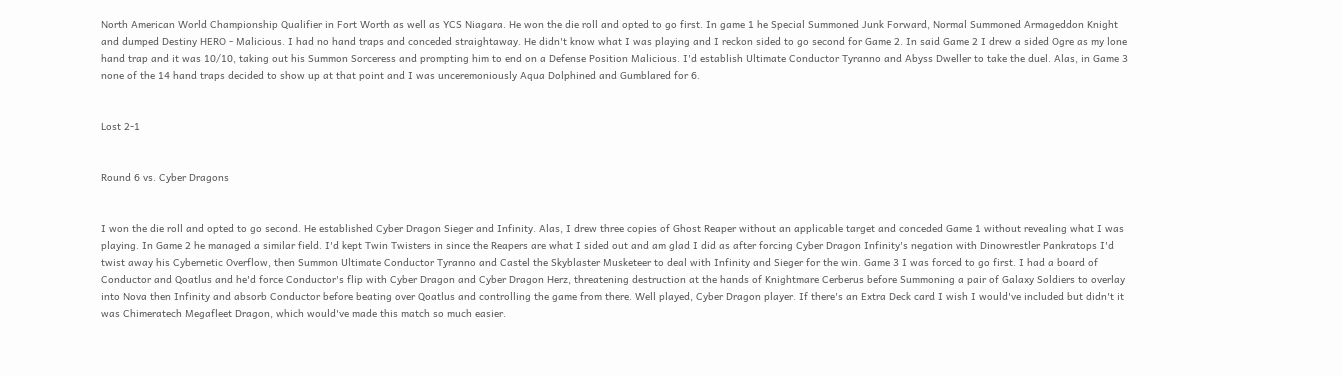North American World Championship Qualifier in Fort Worth as well as YCS Niagara. He won the die roll and opted to go first. In game 1 he Special Summoned Junk Forward, Normal Summoned Armageddon Knight and dumped Destiny HERO - Malicious. I had no hand traps and conceded straightaway. He didn't know what I was playing and I reckon sided to go second for Game 2. In said Game 2 I drew a sided Ogre as my lone hand trap and it was 10/10, taking out his Summon Sorceress and prompting him to end on a Defense Position Malicious. I'd establish Ultimate Conductor Tyranno and Abyss Dweller to take the duel. Alas, in Game 3 none of the 14 hand traps decided to show up at that point and I was unceremoniously Aqua Dolphined and Gumblared for 6.


Lost 2-1


Round 6 vs. Cyber Dragons


I won the die roll and opted to go second. He established Cyber Dragon Sieger and Infinity. Alas, I drew three copies of Ghost Reaper without an applicable target and conceded Game 1 without revealing what I was playing. In Game 2 he managed a similar field. I'd kept Twin Twisters in since the Reapers are what I sided out and am glad I did as after forcing Cyber Dragon Infinity's negation with Dinowrestler Pankratops I'd twist away his Cybernetic Overflow, then Summon Ultimate Conductor Tyranno and Castel the Skyblaster Musketeer to deal with Infinity and Sieger for the win. Game 3 I was forced to go first. I had a board of Conductor and Qoatlus and he'd force Conductor's flip with Cyber Dragon and Cyber Dragon Herz, threatening destruction at the hands of Knightmare Cerberus before Summoning a pair of Galaxy Soldiers to overlay into Nova then Infinity and absorb Conductor before beating over Qoatlus and controlling the game from there. Well played, Cyber Dragon player. If there's an Extra Deck card I wish I would've included but didn't it was Chimeratech Megafleet Dragon, which would've made this match so much easier.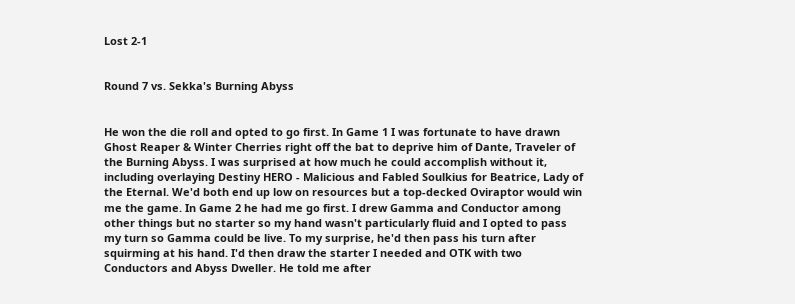Lost 2-1


Round 7 vs. Sekka's Burning Abyss


He won the die roll and opted to go first. In Game 1 I was fortunate to have drawn Ghost Reaper & Winter Cherries right off the bat to deprive him of Dante, Traveler of the Burning Abyss. I was surprised at how much he could accomplish without it, including overlaying Destiny HERO - Malicious and Fabled Soulkius for Beatrice, Lady of the Eternal. We'd both end up low on resources but a top-decked Oviraptor would win me the game. In Game 2 he had me go first. I drew Gamma and Conductor among other things but no starter so my hand wasn't particularly fluid and I opted to pass my turn so Gamma could be live. To my surprise, he'd then pass his turn after squirming at his hand. I'd then draw the starter I needed and OTK with two Conductors and Abyss Dweller. He told me after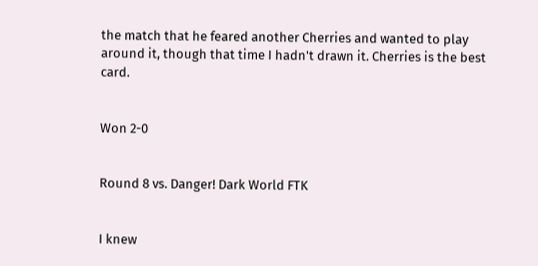the match that he feared another Cherries and wanted to play around it, though that time I hadn't drawn it. Cherries is the best card.


Won 2-0


Round 8 vs. Danger! Dark World FTK


I knew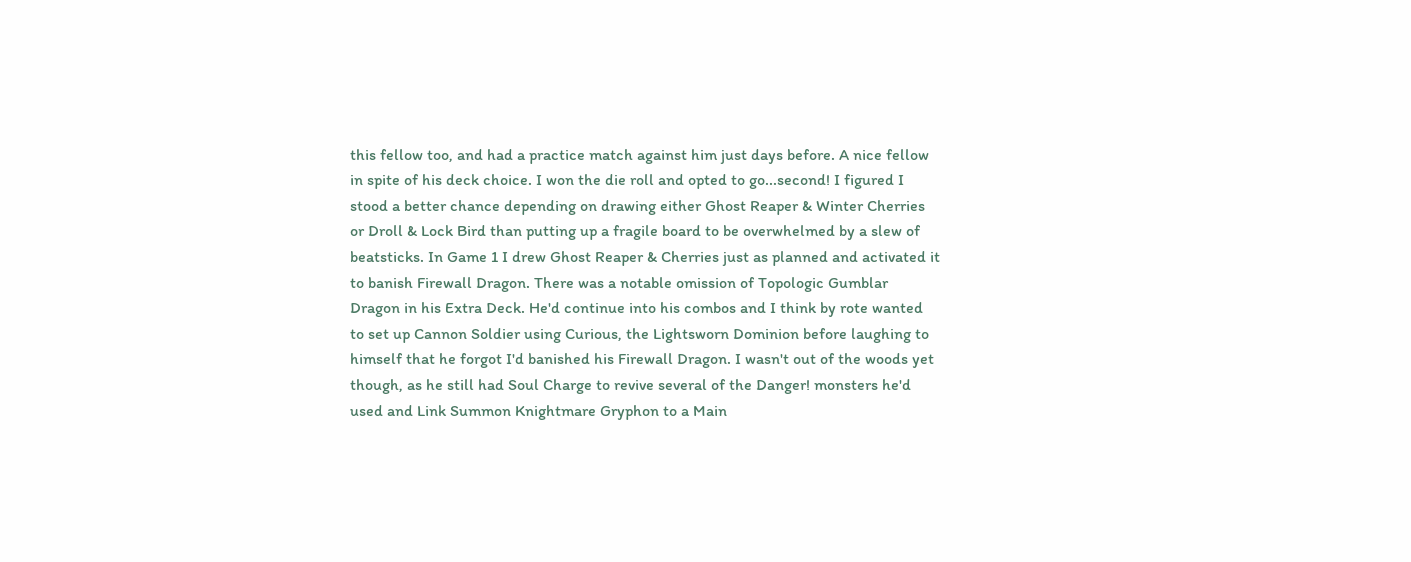this fellow too, and had a practice match against him just days before. A nice fellow in spite of his deck choice. I won the die roll and opted to go...second! I figured I stood a better chance depending on drawing either Ghost Reaper & Winter Cherries or Droll & Lock Bird than putting up a fragile board to be overwhelmed by a slew of beatsticks. In Game 1 I drew Ghost Reaper & Cherries just as planned and activated it to banish Firewall Dragon. There was a notable omission of Topologic Gumblar Dragon in his Extra Deck. He'd continue into his combos and I think by rote wanted to set up Cannon Soldier using Curious, the Lightsworn Dominion before laughing to himself that he forgot I'd banished his Firewall Dragon. I wasn't out of the woods yet though, as he still had Soul Charge to revive several of the Danger! monsters he'd used and Link Summon Knightmare Gryphon to a Main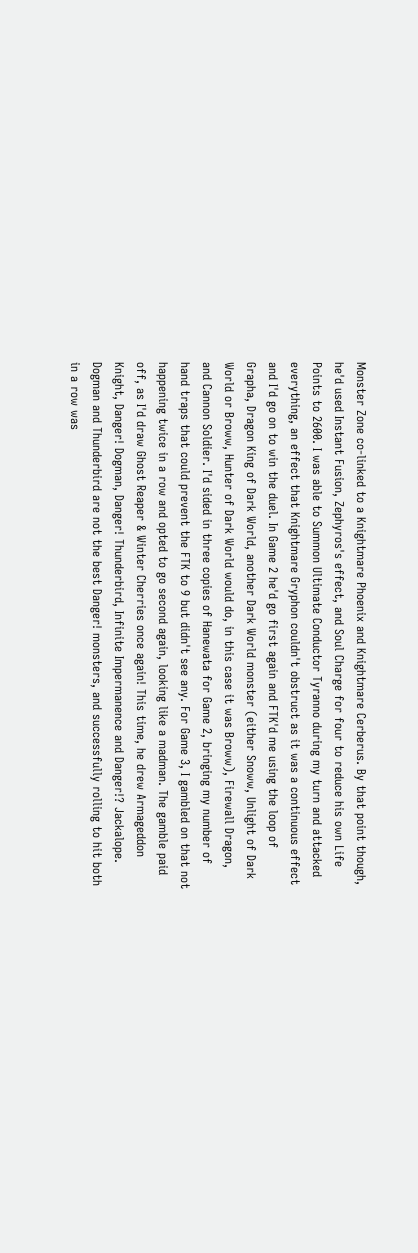Monster Zone co-linked to a Knightmare Phoenix and Knightmare Cerberus. By that point though, he'd used Instant Fusion, Zephyros's effect, and Soul Charge for four to reduce his own Life Points to 2600. I was able to Summon Ultimate Conductor Tyranno during my turn and attacked everything, an effect that Knightmare Gryphon couldn't obstruct as it was a continuous effect and I'd go on to win the duel. In Game 2 he'd go first again and FTK'd me using the loop of Grapha, Dragon King of Dark World, another Dark World monster (either Snoww, Unlight of Dark World or Broww, Hunter of Dark World would do, in this case it was Broww), Firewall Dragon, and Cannon Soldier. I'd sided in three copies of Hanewata for Game 2, bringing my number of hand traps that could prevent the FTK to 9 but didn't see any. For Game 3, I gambled on that not happening twice in a row and opted to go second again, looking like a madman. The gamble paid off, as I'd draw Ghost Reaper & Winter Cherries once again! This time, he drew Armageddon Knight, Danger! Dogman, Danger! Thunderbird, Infinite Impermanence and Danger!? Jackalope. Dogman and Thunderbird are not the best Danger! monsters, and successfully rolling to hit both in a row was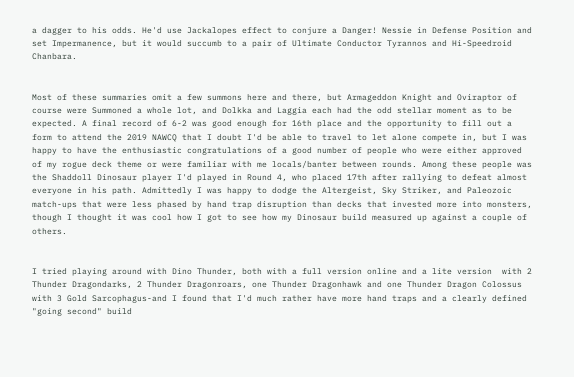a dagger to his odds. He'd use Jackalopes effect to conjure a Danger! Nessie in Defense Position and set Impermanence, but it would succumb to a pair of Ultimate Conductor Tyrannos and Hi-Speedroid Chanbara.


Most of these summaries omit a few summons here and there, but Armageddon Knight and Oviraptor of course were Summoned a whole lot, and Dolkka and Laggia each had the odd stellar moment as to be expected. A final record of 6-2 was good enough for 16th place and the opportunity to fill out a form to attend the 2019 NAWCQ that I doubt I'd be able to travel to let alone compete in, but I was happy to have the enthusiastic congratulations of a good number of people who were either approved of my rogue deck theme or were familiar with me locals/banter between rounds. Among these people was the Shaddoll Dinosaur player I'd played in Round 4, who placed 17th after rallying to defeat almost everyone in his path. Admittedly I was happy to dodge the Altergeist, Sky Striker, and Paleozoic match-ups that were less phased by hand trap disruption than decks that invested more into monsters, though I thought it was cool how I got to see how my Dinosaur build measured up against a couple of others.


I tried playing around with Dino Thunder, both with a full version online and a lite version  with 2 Thunder Dragondarks, 2 Thunder Dragonroars, one Thunder Dragonhawk and one Thunder Dragon Colossus with 3 Gold Sarcophagus-and I found that I'd much rather have more hand traps and a clearly defined "going second" build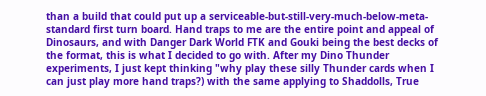than a build that could put up a serviceable-but-still-very-much-below-meta-standard first turn board. Hand traps to me are the entire point and appeal of Dinosaurs, and with Danger Dark World FTK and Gouki being the best decks of the format, this is what I decided to go with. After my Dino Thunder experiments, I just kept thinking "why play these silly Thunder cards when I can just play more hand traps?) with the same applying to Shaddolls, True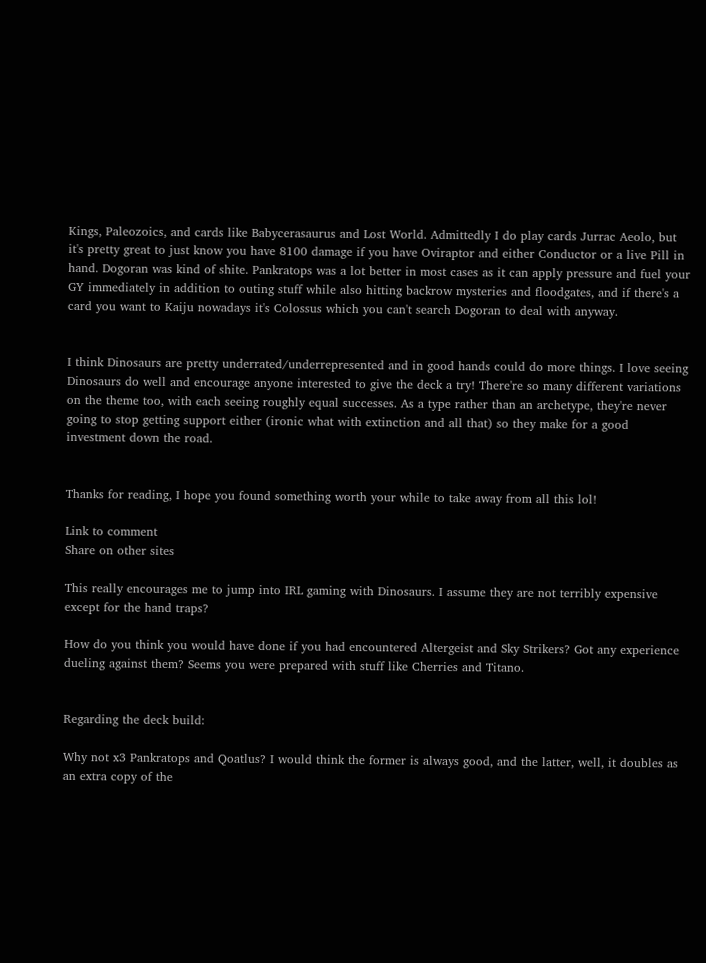Kings, Paleozoics, and cards like Babycerasaurus and Lost World. Admittedly I do play cards Jurrac Aeolo, but it's pretty great to just know you have 8100 damage if you have Oviraptor and either Conductor or a live Pill in hand. Dogoran was kind of shite. Pankratops was a lot better in most cases as it can apply pressure and fuel your GY immediately in addition to outing stuff while also hitting backrow mysteries and floodgates, and if there's a card you want to Kaiju nowadays it's Colossus which you can't search Dogoran to deal with anyway.


I think Dinosaurs are pretty underrated/underrepresented and in good hands could do more things. I love seeing Dinosaurs do well and encourage anyone interested to give the deck a try! There're so many different variations on the theme too, with each seeing roughly equal successes. As a type rather than an archetype, they're never going to stop getting support either (ironic what with extinction and all that) so they make for a good investment down the road.


Thanks for reading, I hope you found something worth your while to take away from all this lol!

Link to comment
Share on other sites

This really encourages me to jump into IRL gaming with Dinosaurs. I assume they are not terribly expensive except for the hand traps?

How do you think you would have done if you had encountered Altergeist and Sky Strikers? Got any experience dueling against them? Seems you were prepared with stuff like Cherries and Titano.


Regarding the deck build:

Why not x3 Pankratops and Qoatlus? I would think the former is always good, and the latter, well, it doubles as an extra copy of the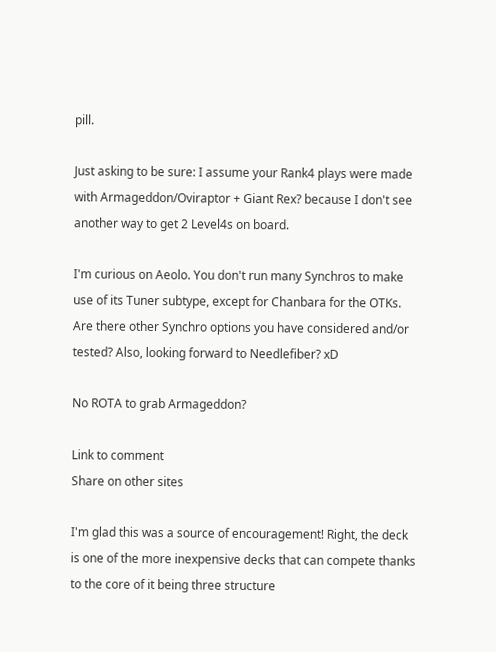pill.

Just asking to be sure: I assume your Rank4 plays were made with Armageddon/Oviraptor + Giant Rex? because I don't see another way to get 2 Level4s on board.

I'm curious on Aeolo. You don't run many Synchros to make use of its Tuner subtype, except for Chanbara for the OTKs. Are there other Synchro options you have considered and/or tested? Also, looking forward to Needlefiber? xD

No ROTA to grab Armageddon?

Link to comment
Share on other sites

I'm glad this was a source of encouragement! Right, the deck is one of the more inexpensive decks that can compete thanks to the core of it being three structure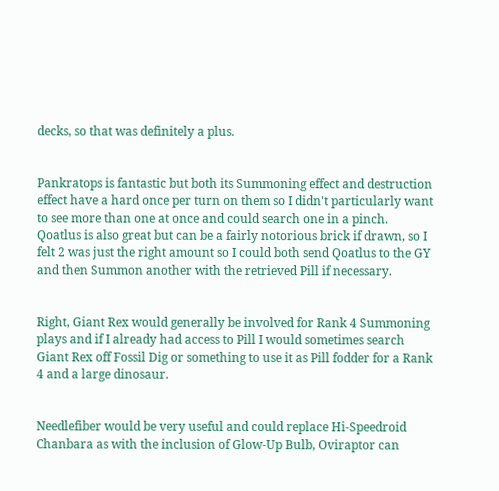decks, so that was definitely a plus.


Pankratops is fantastic but both its Summoning effect and destruction effect have a hard once per turn on them so I didn't particularly want to see more than one at once and could search one in a pinch. Qoatlus is also great but can be a fairly notorious brick if drawn, so I felt 2 was just the right amount so I could both send Qoatlus to the GY and then Summon another with the retrieved Pill if necessary.


Right, Giant Rex would generally be involved for Rank 4 Summoning plays and if I already had access to Pill I would sometimes search Giant Rex off Fossil Dig or something to use it as Pill fodder for a Rank 4 and a large dinosaur.


Needlefiber would be very useful and could replace Hi-Speedroid Chanbara as with the inclusion of Glow-Up Bulb, Oviraptor can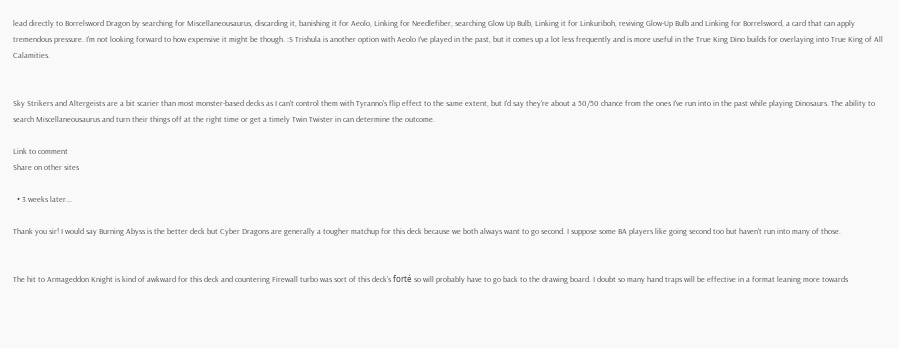lead directly to Borrelsword Dragon by searching for Miscellaneousaurus, discarding it, banishing it for Aeolo, Linking for Needlefiber, searching Glow Up Bulb, Linking it for Linkuriboh, reviving Glow-Up Bulb and Linking for Borrelsword, a card that can apply tremendous pressure. I'm not looking forward to how expensive it might be though. :S Trishula is another option with Aeolo I've played in the past, but it comes up a lot less frequently and is more useful in the True King Dino builds for overlaying into True King of All Calamities.


Sky Strikers and Altergeists are a bit scarier than most monster-based decks as I can't control them with Tyranno's flip effect to the same extent, but I'd say they're about a 50/50 chance from the ones I've run into in the past while playing Dinosaurs. The ability to search Miscellaneousaurus and turn their things off at the right time or get a timely Twin Twister in can determine the outcome.

Link to comment
Share on other sites

  • 3 weeks later...

Thank you sir! I would say Burning Abyss is the better deck but Cyber Dragons are generally a tougher matchup for this deck because we both always want to go second. I suppose some BA players like going second too but haven't run into many of those.


The hit to Armageddon Knight is kind of awkward for this deck and countering Firewall turbo was sort of this deck's forté so will probably have to go back to the drawing board. I doubt so many hand traps will be effective in a format leaning more towards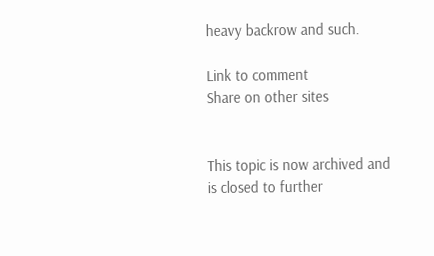heavy backrow and such.

Link to comment
Share on other sites


This topic is now archived and is closed to further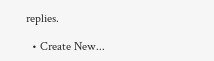replies.

  • Create New...